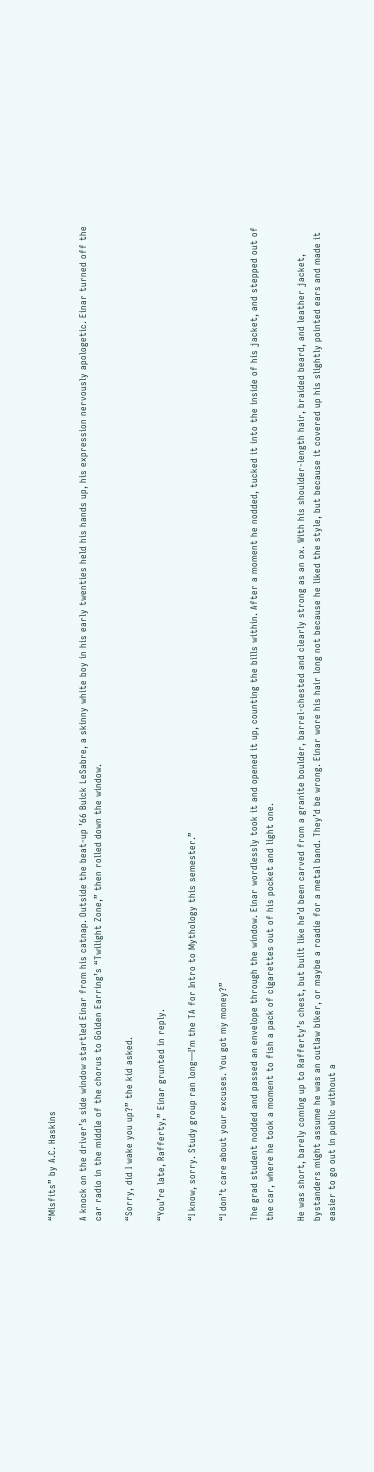“Misfits” by A.C. Haskins

A knock on the driver’s side window startled Einar from his catnap. Outside the beat-up ’66 Buick LeSabre, a skinny white boy in his early twenties held his hands up, his expression nervously apologetic. Einar turned off the car radio in the middle of the chorus to Golden Earring’s “Twilight Zone,” then rolled down the window.

“Sorry, did I wake you up?” the kid asked.

“You’re late, Rafferty,” Einar grunted in reply.

“I know, sorry. Study group ran long—I’m the TA for Intro to Mythology this semester.”

“I don’t care about your excuses. You got my money?”

The grad student nodded and passed an envelope through the window. Einar wordlessly took it and opened it up, counting the bills within. After a moment he nodded, tucked it into the inside of his jacket, and stepped out of the car, where he took a moment to fish a pack of cigarettes out of his pocket and light one.

He was short, barely coming up to Rafferty’s chest, but built like he’d been carved from a granite boulder, barrel-chested and clearly strong as an ox. With his shoulder-length hair, braided beard, and leather jacket, bystanders might assume he was an outlaw biker, or maybe a roadie for a metal band. They’d be wrong. Einar wore his hair long not because he liked the style, but because it covered up his slightly pointed ears and made it easier to go out in public without a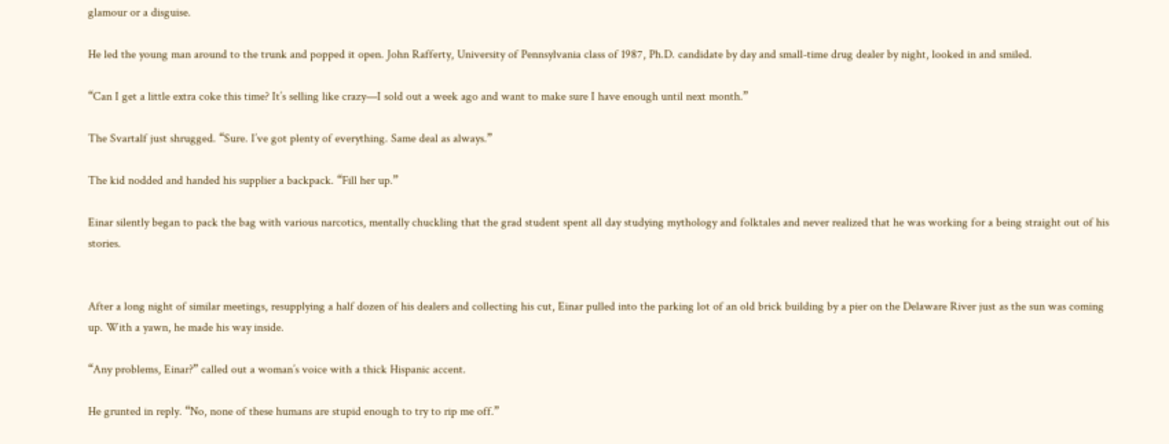glamour or a disguise.

He led the young man around to the trunk and popped it open. John Rafferty, University of Pennsylvania class of 1987, Ph.D. candidate by day and small-time drug dealer by night, looked in and smiled.

“Can I get a little extra coke this time? It’s selling like crazy—I sold out a week ago and want to make sure I have enough until next month.”

The Svartalf just shrugged. “Sure. I’ve got plenty of everything. Same deal as always.”

The kid nodded and handed his supplier a backpack. “Fill her up.”

Einar silently began to pack the bag with various narcotics, mentally chuckling that the grad student spent all day studying mythology and folktales and never realized that he was working for a being straight out of his stories.


After a long night of similar meetings, resupplying a half dozen of his dealers and collecting his cut, Einar pulled into the parking lot of an old brick building by a pier on the Delaware River just as the sun was coming up. With a yawn, he made his way inside.

“Any problems, Einar?” called out a woman’s voice with a thick Hispanic accent.

He grunted in reply. “No, none of these humans are stupid enough to try to rip me off.”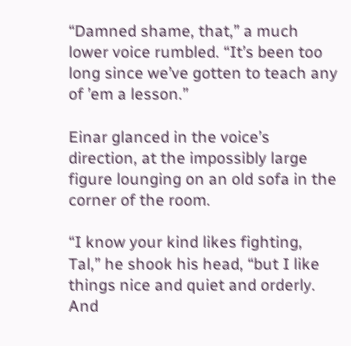“Damned shame, that,” a much lower voice rumbled. “It’s been too long since we’ve gotten to teach any of ’em a lesson.”

Einar glanced in the voice’s direction, at the impossibly large figure lounging on an old sofa in the corner of the room.

“I know your kind likes fighting, Tal,” he shook his head, “but I like things nice and quiet and orderly. And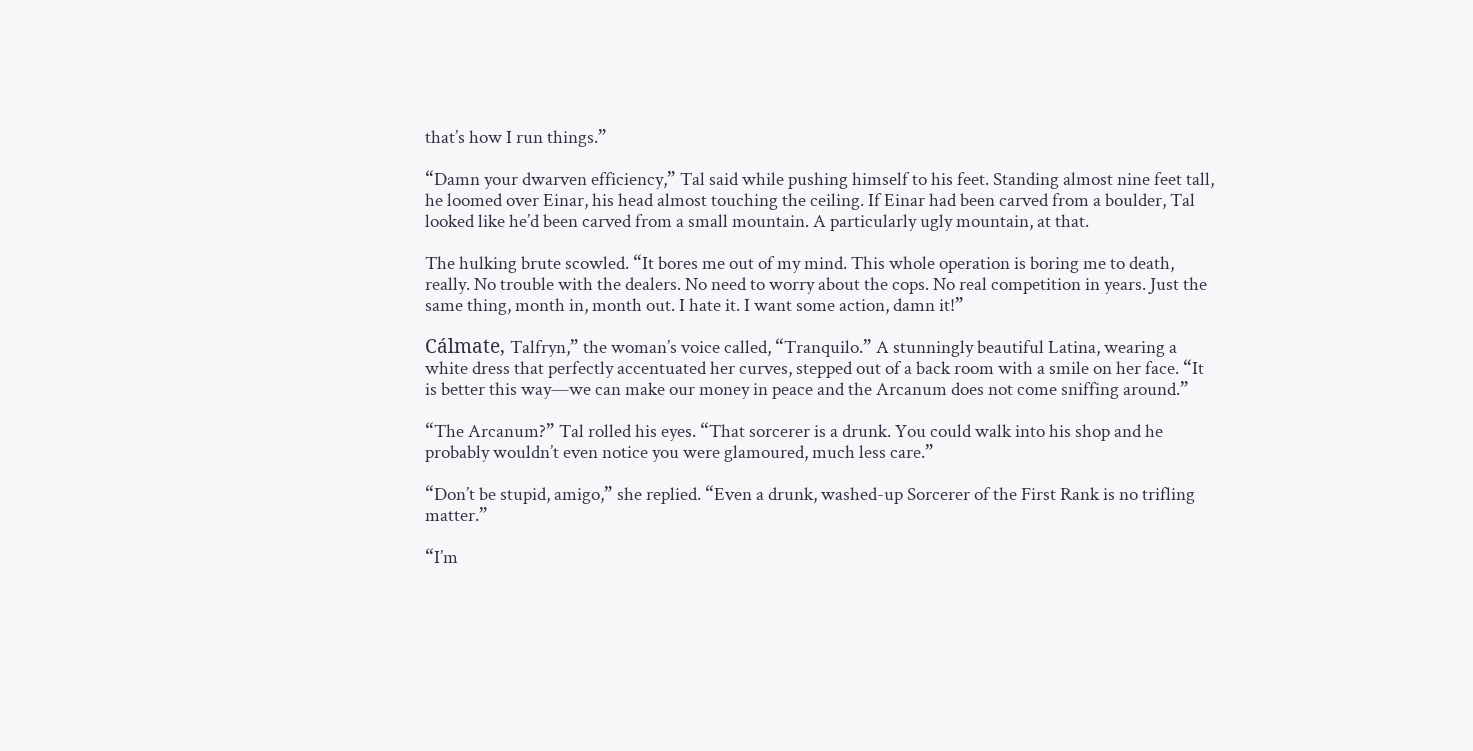that’s how I run things.”

“Damn your dwarven efficiency,” Tal said while pushing himself to his feet. Standing almost nine feet tall, he loomed over Einar, his head almost touching the ceiling. If Einar had been carved from a boulder, Tal looked like he’d been carved from a small mountain. A particularly ugly mountain, at that.

The hulking brute scowled. “It bores me out of my mind. This whole operation is boring me to death, really. No trouble with the dealers. No need to worry about the cops. No real competition in years. Just the same thing, month in, month out. I hate it. I want some action, damn it!”

Cálmate, Talfryn,” the woman’s voice called, “Tranquilo.” A stunningly beautiful Latina, wearing a white dress that perfectly accentuated her curves, stepped out of a back room with a smile on her face. “It is better this way—we can make our money in peace and the Arcanum does not come sniffing around.”

“The Arcanum?” Tal rolled his eyes. “That sorcerer is a drunk. You could walk into his shop and he probably wouldn’t even notice you were glamoured, much less care.”

“Don’t be stupid, amigo,” she replied. “Even a drunk, washed-up Sorcerer of the First Rank is no trifling matter.”

“I’m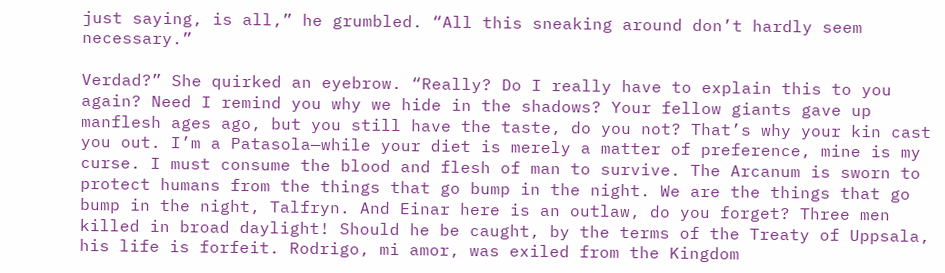just saying, is all,” he grumbled. “All this sneaking around don’t hardly seem necessary.”

Verdad?” She quirked an eyebrow. “Really? Do I really have to explain this to you again? Need I remind you why we hide in the shadows? Your fellow giants gave up manflesh ages ago, but you still have the taste, do you not? That’s why your kin cast you out. I’m a Patasola—while your diet is merely a matter of preference, mine is my curse. I must consume the blood and flesh of man to survive. The Arcanum is sworn to protect humans from the things that go bump in the night. We are the things that go bump in the night, Talfryn. And Einar here is an outlaw, do you forget? Three men killed in broad daylight! Should he be caught, by the terms of the Treaty of Uppsala, his life is forfeit. Rodrigo, mi amor, was exiled from the Kingdom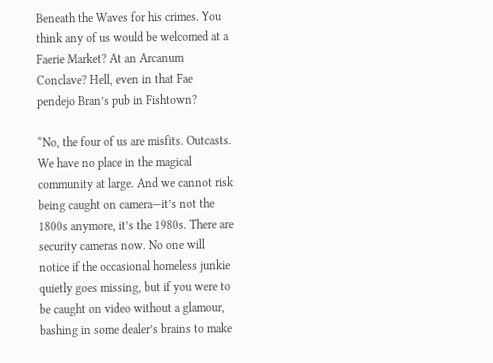Beneath the Waves for his crimes. You think any of us would be welcomed at a Faerie Market? At an Arcanum Conclave? Hell, even in that Fae pendejo Bran’s pub in Fishtown?

“No, the four of us are misfits. Outcasts. We have no place in the magical community at large. And we cannot risk being caught on camera—it’s not the 1800s anymore, it’s the 1980s. There are security cameras now. No one will notice if the occasional homeless junkie quietly goes missing, but if you were to be caught on video without a glamour, bashing in some dealer’s brains to make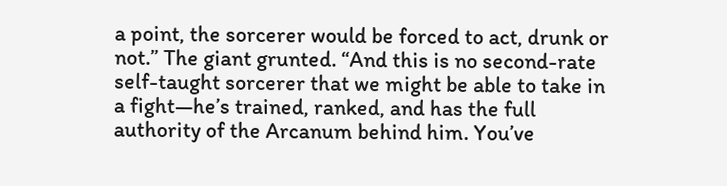a point, the sorcerer would be forced to act, drunk or not.” The giant grunted. “And this is no second-rate self-taught sorcerer that we might be able to take in a fight—he’s trained, ranked, and has the full authority of the Arcanum behind him. You’ve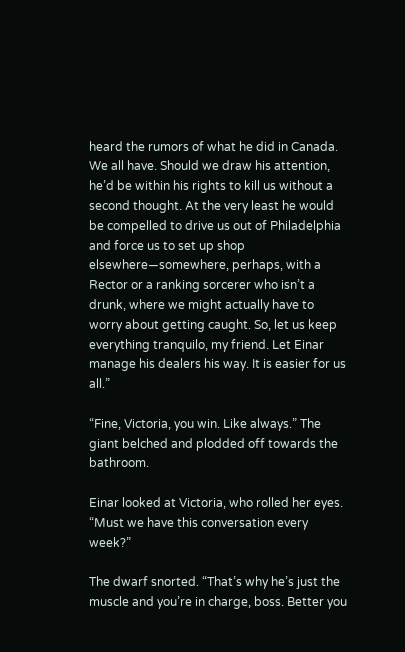heard the rumors of what he did in Canada. We all have. Should we draw his attention, he’d be within his rights to kill us without a second thought. At the very least he would be compelled to drive us out of Philadelphia and force us to set up shop elsewhere—somewhere, perhaps, with a Rector or a ranking sorcerer who isn’t a drunk, where we might actually have to worry about getting caught. So, let us keep everything tranquilo, my friend. Let Einar manage his dealers his way. It is easier for us all.”

“Fine, Victoria, you win. Like always.” The giant belched and plodded off towards the bathroom.

Einar looked at Victoria, who rolled her eyes. “Must we have this conversation every week?”

The dwarf snorted. “That’s why he’s just the muscle and you’re in charge, boss. Better you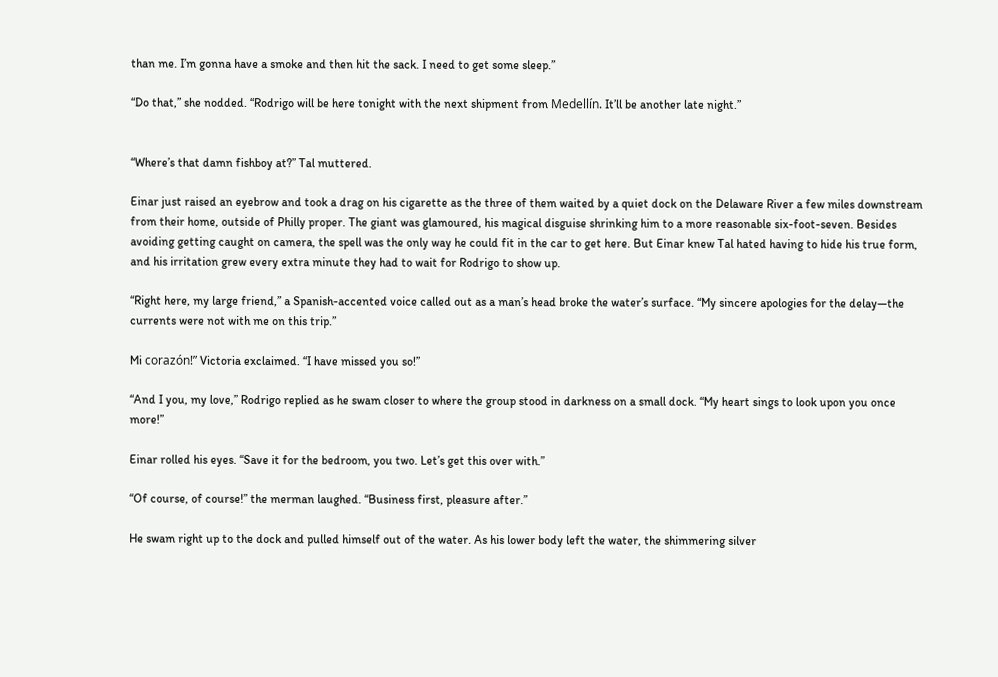than me. I’m gonna have a smoke and then hit the sack. I need to get some sleep.”

“Do that,” she nodded. “Rodrigo will be here tonight with the next shipment from Medellín. It’ll be another late night.”


“Where’s that damn fishboy at?” Tal muttered.

Einar just raised an eyebrow and took a drag on his cigarette as the three of them waited by a quiet dock on the Delaware River a few miles downstream from their home, outside of Philly proper. The giant was glamoured, his magical disguise shrinking him to a more reasonable six-foot-seven. Besides avoiding getting caught on camera, the spell was the only way he could fit in the car to get here. But Einar knew Tal hated having to hide his true form, and his irritation grew every extra minute they had to wait for Rodrigo to show up.

“Right here, my large friend,” a Spanish-accented voice called out as a man’s head broke the water’s surface. “My sincere apologies for the delay—the currents were not with me on this trip.”

Mi corazón!” Victoria exclaimed. “I have missed you so!”

“And I you, my love,” Rodrigo replied as he swam closer to where the group stood in darkness on a small dock. “My heart sings to look upon you once more!”

Einar rolled his eyes. “Save it for the bedroom, you two. Let’s get this over with.”

“Of course, of course!” the merman laughed. “Business first, pleasure after.”

He swam right up to the dock and pulled himself out of the water. As his lower body left the water, the shimmering silver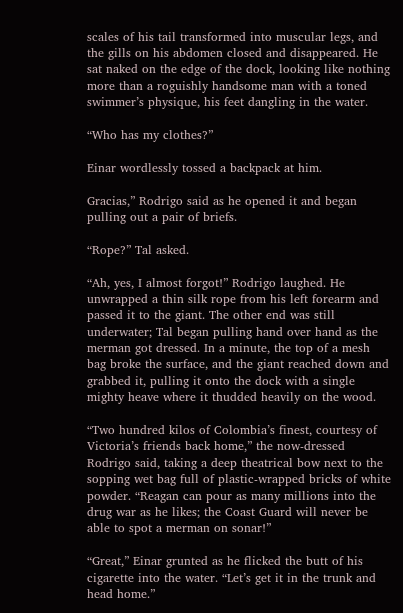scales of his tail transformed into muscular legs, and the gills on his abdomen closed and disappeared. He sat naked on the edge of the dock, looking like nothing more than a roguishly handsome man with a toned swimmer’s physique, his feet dangling in the water.

“Who has my clothes?”

Einar wordlessly tossed a backpack at him.

Gracias,” Rodrigo said as he opened it and began pulling out a pair of briefs.

“Rope?” Tal asked.

“Ah, yes, I almost forgot!” Rodrigo laughed. He unwrapped a thin silk rope from his left forearm and passed it to the giant. The other end was still underwater; Tal began pulling hand over hand as the merman got dressed. In a minute, the top of a mesh bag broke the surface, and the giant reached down and grabbed it, pulling it onto the dock with a single mighty heave where it thudded heavily on the wood.

“Two hundred kilos of Colombia’s finest, courtesy of Victoria’s friends back home,” the now-dressed Rodrigo said, taking a deep theatrical bow next to the sopping wet bag full of plastic-wrapped bricks of white powder. “Reagan can pour as many millions into the drug war as he likes; the Coast Guard will never be able to spot a merman on sonar!”

“Great,” Einar grunted as he flicked the butt of his cigarette into the water. “Let’s get it in the trunk and head home.”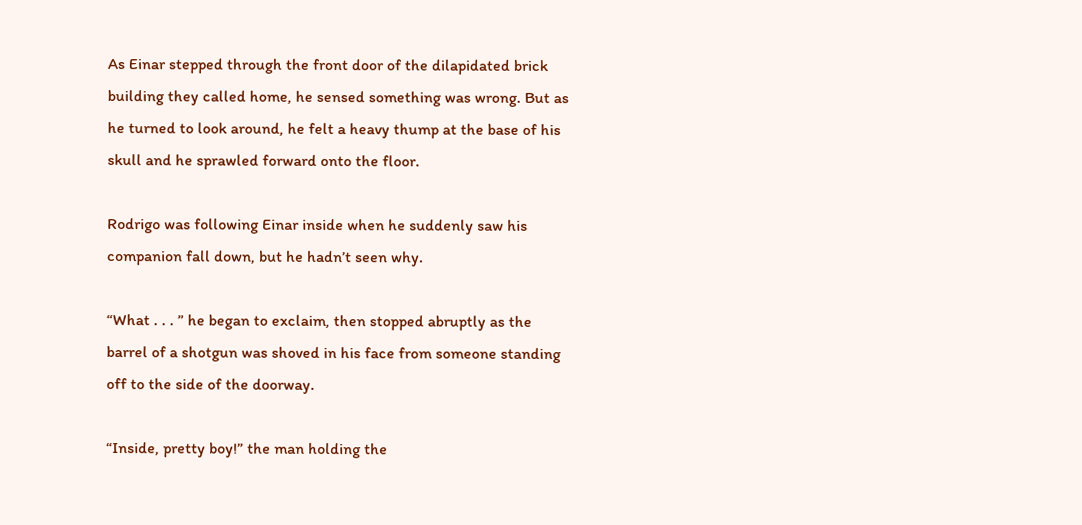As Einar stepped through the front door of the dilapidated brick building they called home, he sensed something was wrong. But as he turned to look around, he felt a heavy thump at the base of his skull and he sprawled forward onto the floor.

Rodrigo was following Einar inside when he suddenly saw his companion fall down, but he hadn’t seen why.

“What . . . ” he began to exclaim, then stopped abruptly as the barrel of a shotgun was shoved in his face from someone standing off to the side of the doorway.

“Inside, pretty boy!” the man holding the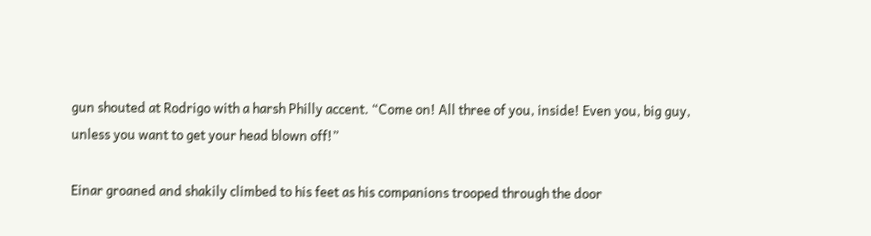gun shouted at Rodrigo with a harsh Philly accent. “Come on! All three of you, inside! Even you, big guy, unless you want to get your head blown off!”

Einar groaned and shakily climbed to his feet as his companions trooped through the door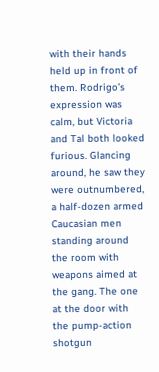with their hands held up in front of them. Rodrigo’s expression was calm, but Victoria and Tal both looked furious. Glancing around, he saw they were outnumbered, a half-dozen armed Caucasian men standing around the room with weapons aimed at the gang. The one at the door with the pump-action shotgun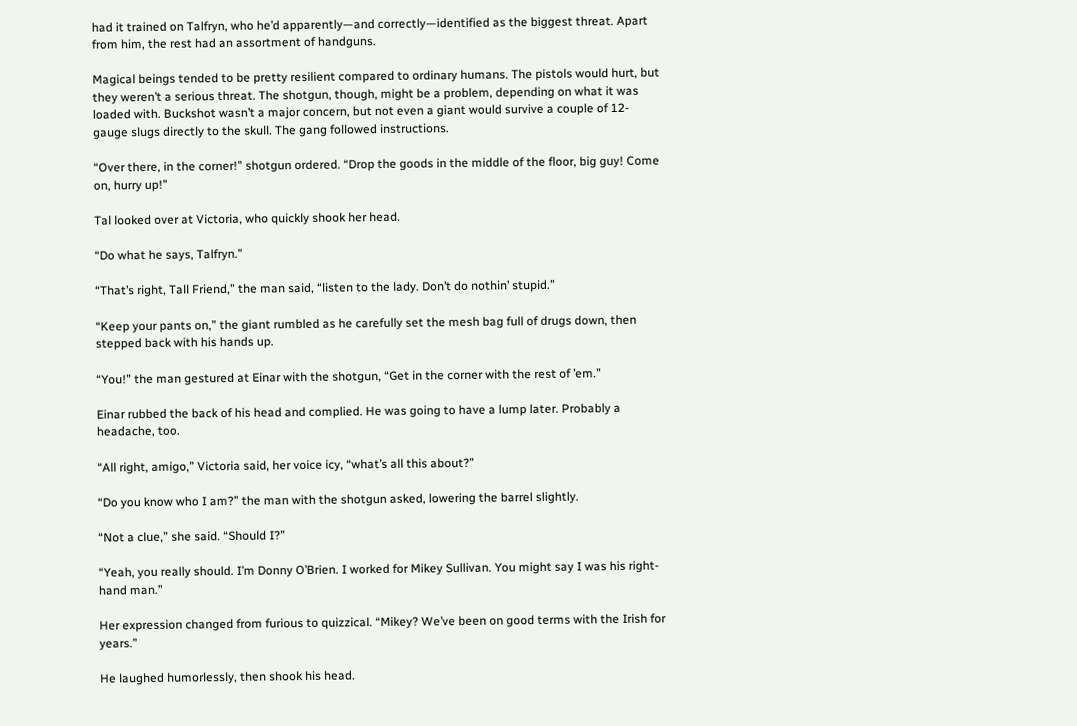had it trained on Talfryn, who he’d apparently—and correctly—identified as the biggest threat. Apart from him, the rest had an assortment of handguns.

Magical beings tended to be pretty resilient compared to ordinary humans. The pistols would hurt, but they weren’t a serious threat. The shotgun, though, might be a problem, depending on what it was loaded with. Buckshot wasn’t a major concern, but not even a giant would survive a couple of 12-gauge slugs directly to the skull. The gang followed instructions.

“Over there, in the corner!” shotgun ordered. “Drop the goods in the middle of the floor, big guy! Come on, hurry up!”

Tal looked over at Victoria, who quickly shook her head.

“Do what he says, Talfryn.”

“That’s right, Tall Friend,” the man said, “listen to the lady. Don’t do nothin’ stupid.”

“Keep your pants on,” the giant rumbled as he carefully set the mesh bag full of drugs down, then stepped back with his hands up.

“You!” the man gestured at Einar with the shotgun, “Get in the corner with the rest of ’em.”

Einar rubbed the back of his head and complied. He was going to have a lump later. Probably a headache, too.

“All right, amigo,” Victoria said, her voice icy, “what’s all this about?”

“Do you know who I am?” the man with the shotgun asked, lowering the barrel slightly.

“Not a clue,” she said. “Should I?”

“Yeah, you really should. I’m Donny O’Brien. I worked for Mikey Sullivan. You might say I was his right-hand man.”

Her expression changed from furious to quizzical. “Mikey? We’ve been on good terms with the Irish for years.”

He laughed humorlessly, then shook his head.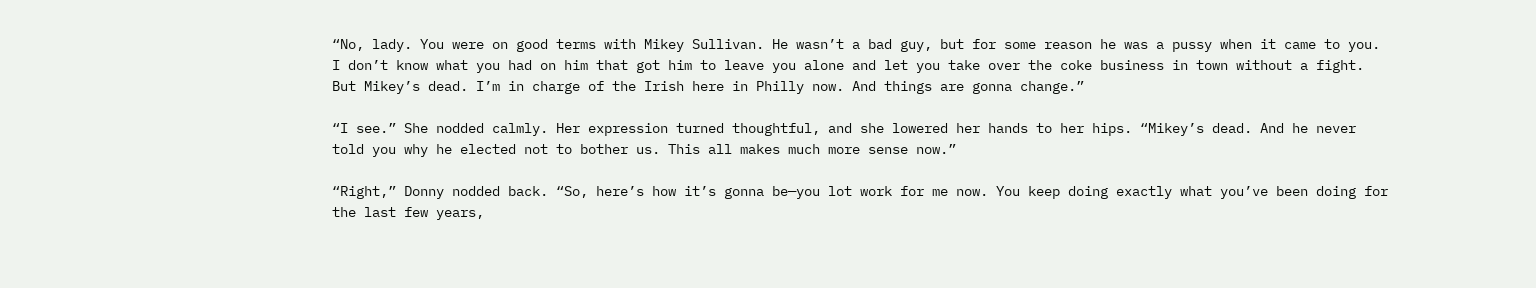“No, lady. You were on good terms with Mikey Sullivan. He wasn’t a bad guy, but for some reason he was a pussy when it came to you. I don’t know what you had on him that got him to leave you alone and let you take over the coke business in town without a fight. But Mikey’s dead. I’m in charge of the Irish here in Philly now. And things are gonna change.”

“I see.” She nodded calmly. Her expression turned thoughtful, and she lowered her hands to her hips. “Mikey’s dead. And he never told you why he elected not to bother us. This all makes much more sense now.”

“Right,” Donny nodded back. “So, here’s how it’s gonna be—you lot work for me now. You keep doing exactly what you’ve been doing for the last few years,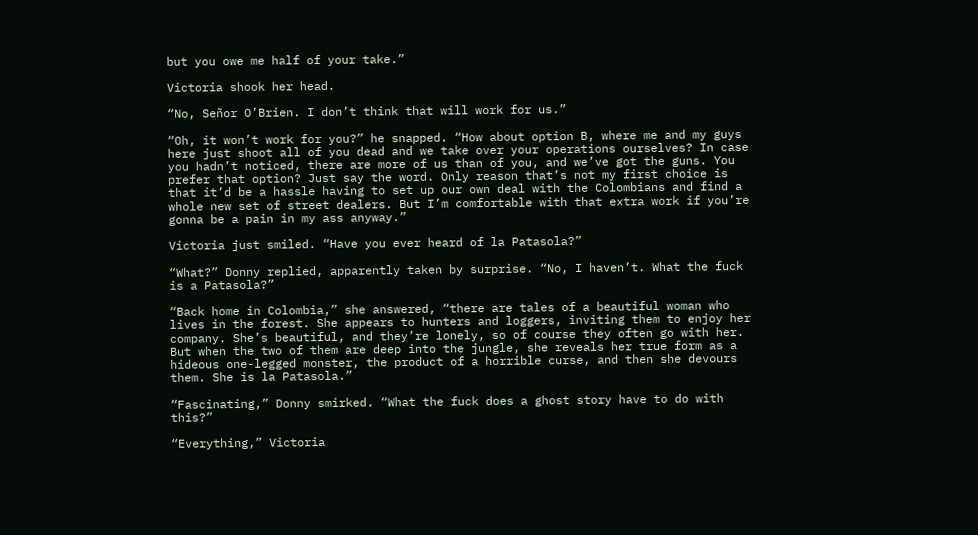but you owe me half of your take.”

Victoria shook her head.

“No, Señor O’Brien. I don’t think that will work for us.”

“Oh, it won’t work for you?” he snapped. “How about option B, where me and my guys here just shoot all of you dead and we take over your operations ourselves? In case you hadn’t noticed, there are more of us than of you, and we’ve got the guns. You prefer that option? Just say the word. Only reason that’s not my first choice is that it’d be a hassle having to set up our own deal with the Colombians and find a whole new set of street dealers. But I’m comfortable with that extra work if you’re gonna be a pain in my ass anyway.”

Victoria just smiled. “Have you ever heard of la Patasola?”

“What?” Donny replied, apparently taken by surprise. “No, I haven’t. What the fuck is a Patasola?”

“Back home in Colombia,” she answered, “there are tales of a beautiful woman who lives in the forest. She appears to hunters and loggers, inviting them to enjoy her company. She’s beautiful, and they’re lonely, so of course they often go with her. But when the two of them are deep into the jungle, she reveals her true form as a hideous one-legged monster, the product of a horrible curse, and then she devours them. She is la Patasola.”

“Fascinating,” Donny smirked. “What the fuck does a ghost story have to do with this?”

“Everything,” Victoria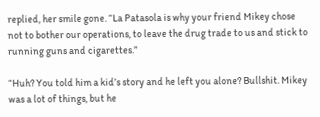replied, her smile gone. “La Patasola is why your friend Mikey chose not to bother our operations, to leave the drug trade to us and stick to running guns and cigarettes.”

“Huh? You told him a kid’s story and he left you alone? Bullshit. Mikey was a lot of things, but he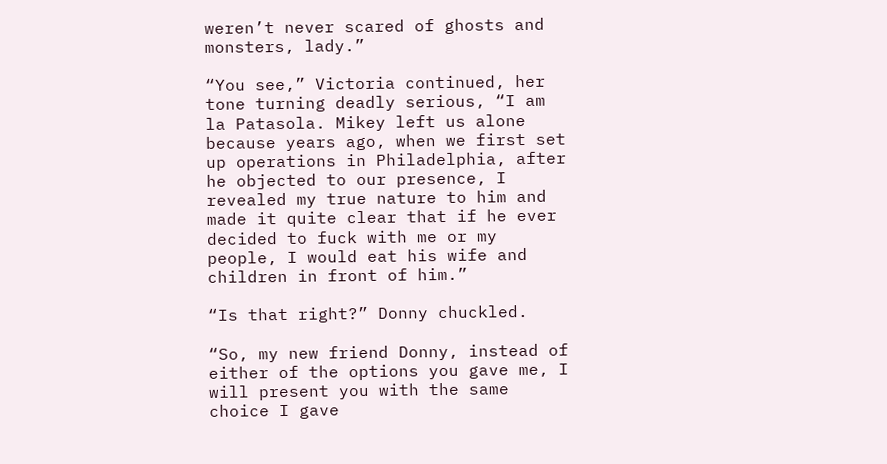weren’t never scared of ghosts and monsters, lady.”

“You see,” Victoria continued, her tone turning deadly serious, “I am la Patasola. Mikey left us alone because years ago, when we first set up operations in Philadelphia, after he objected to our presence, I revealed my true nature to him and made it quite clear that if he ever decided to fuck with me or my people, I would eat his wife and children in front of him.”

“Is that right?” Donny chuckled.

“So, my new friend Donny, instead of either of the options you gave me, I will present you with the same choice I gave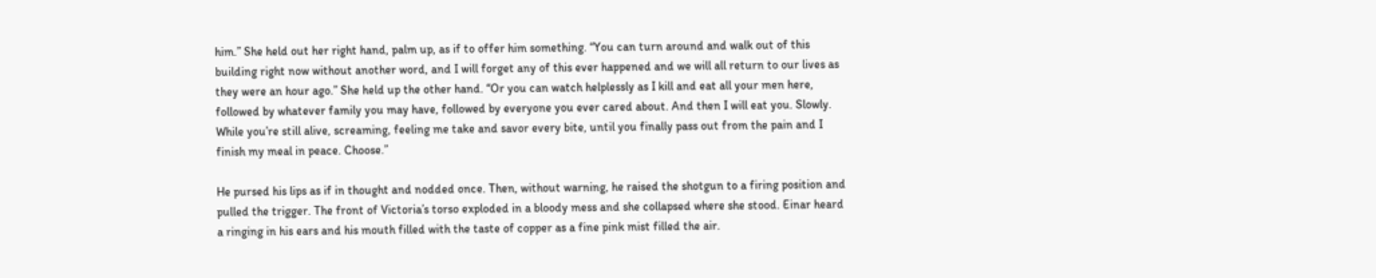him.” She held out her right hand, palm up, as if to offer him something. “You can turn around and walk out of this building right now without another word, and I will forget any of this ever happened and we will all return to our lives as they were an hour ago.” She held up the other hand. “Or you can watch helplessly as I kill and eat all your men here, followed by whatever family you may have, followed by everyone you ever cared about. And then I will eat you. Slowly. While you’re still alive, screaming, feeling me take and savor every bite, until you finally pass out from the pain and I finish my meal in peace. Choose.”

He pursed his lips as if in thought and nodded once. Then, without warning, he raised the shotgun to a firing position and pulled the trigger. The front of Victoria’s torso exploded in a bloody mess and she collapsed where she stood. Einar heard a ringing in his ears and his mouth filled with the taste of copper as a fine pink mist filled the air.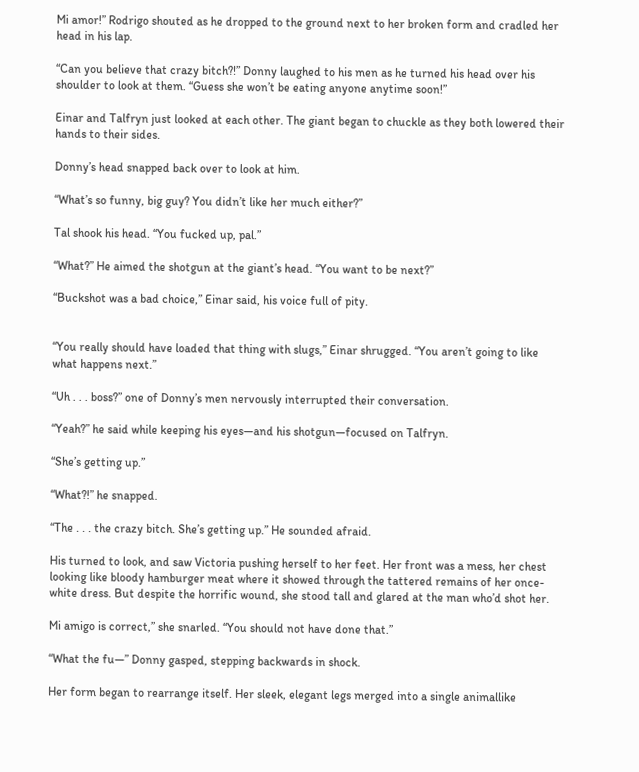Mi amor!” Rodrigo shouted as he dropped to the ground next to her broken form and cradled her head in his lap.

“Can you believe that crazy bitch?!” Donny laughed to his men as he turned his head over his shoulder to look at them. “Guess she won’t be eating anyone anytime soon!”

Einar and Talfryn just looked at each other. The giant began to chuckle as they both lowered their hands to their sides.

Donny’s head snapped back over to look at him.

“What’s so funny, big guy? You didn’t like her much either?”

Tal shook his head. “You fucked up, pal.”

“What?” He aimed the shotgun at the giant’s head. “You want to be next?”

“Buckshot was a bad choice,” Einar said, his voice full of pity.


“You really should have loaded that thing with slugs,” Einar shrugged. “You aren’t going to like what happens next.”

“Uh . . . boss?” one of Donny’s men nervously interrupted their conversation.

“Yeah?” he said while keeping his eyes—and his shotgun—focused on Talfryn.

“She’s getting up.”

“What?!” he snapped.

“The . . . the crazy bitch. She’s getting up.” He sounded afraid.

His turned to look, and saw Victoria pushing herself to her feet. Her front was a mess, her chest looking like bloody hamburger meat where it showed through the tattered remains of her once-white dress. But despite the horrific wound, she stood tall and glared at the man who’d shot her.

Mi amigo is correct,” she snarled. “You should not have done that.”

“What the fu—” Donny gasped, stepping backwards in shock.

Her form began to rearrange itself. Her sleek, elegant legs merged into a single animallike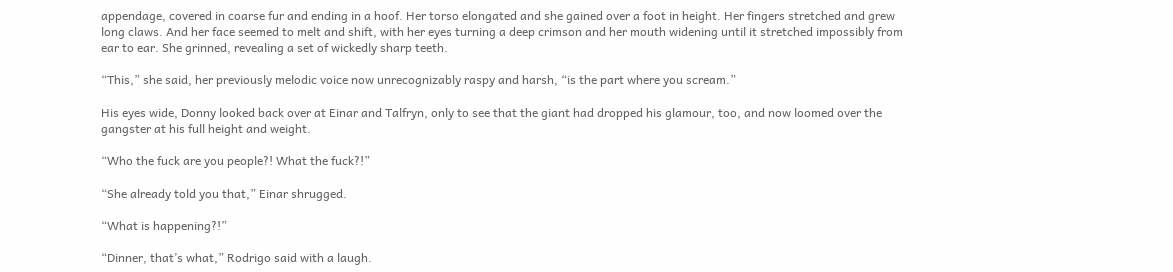appendage, covered in coarse fur and ending in a hoof. Her torso elongated and she gained over a foot in height. Her fingers stretched and grew long claws. And her face seemed to melt and shift, with her eyes turning a deep crimson and her mouth widening until it stretched impossibly from ear to ear. She grinned, revealing a set of wickedly sharp teeth.

“This,” she said, her previously melodic voice now unrecognizably raspy and harsh, “is the part where you scream.”

His eyes wide, Donny looked back over at Einar and Talfryn, only to see that the giant had dropped his glamour, too, and now loomed over the gangster at his full height and weight.

“Who the fuck are you people?! What the fuck?!”

“She already told you that,” Einar shrugged.

“What is happening?!”

“Dinner, that’s what,” Rodrigo said with a laugh.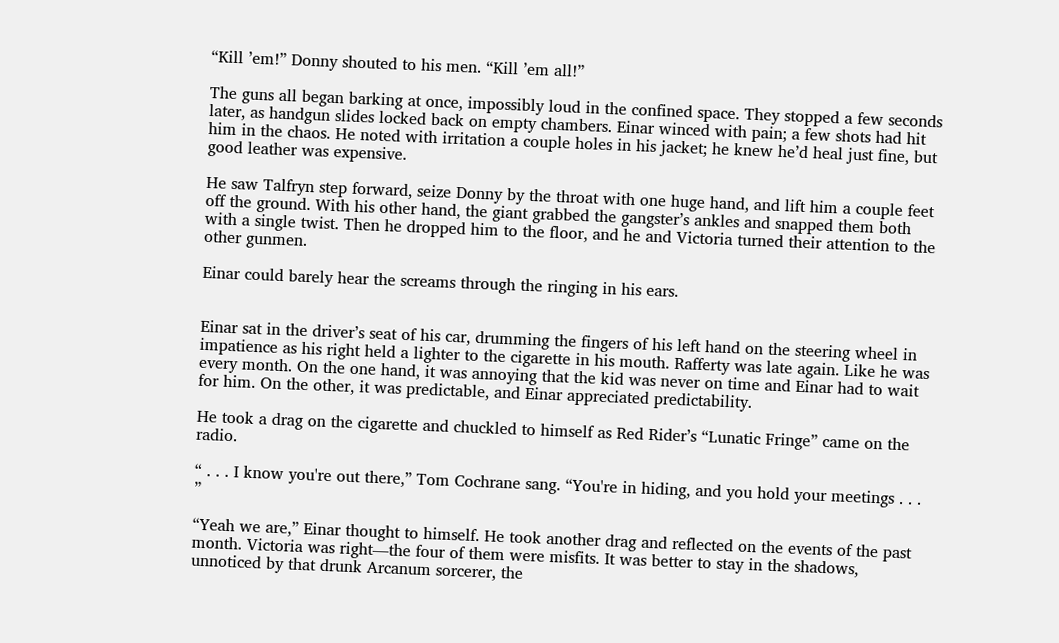“Kill ’em!” Donny shouted to his men. “Kill ’em all!”

The guns all began barking at once, impossibly loud in the confined space. They stopped a few seconds later, as handgun slides locked back on empty chambers. Einar winced with pain; a few shots had hit him in the chaos. He noted with irritation a couple holes in his jacket; he knew he’d heal just fine, but good leather was expensive.

He saw Talfryn step forward, seize Donny by the throat with one huge hand, and lift him a couple feet off the ground. With his other hand, the giant grabbed the gangster’s ankles and snapped them both with a single twist. Then he dropped him to the floor, and he and Victoria turned their attention to the other gunmen.

Einar could barely hear the screams through the ringing in his ears.


Einar sat in the driver’s seat of his car, drumming the fingers of his left hand on the steering wheel in impatience as his right held a lighter to the cigarette in his mouth. Rafferty was late again. Like he was every month. On the one hand, it was annoying that the kid was never on time and Einar had to wait for him. On the other, it was predictable, and Einar appreciated predictability.

He took a drag on the cigarette and chuckled to himself as Red Rider’s “Lunatic Fringe” came on the radio.

“ . . . I know you're out there,” Tom Cochrane sang. “You're in hiding, and you hold your meetings . . . ”

“Yeah we are,” Einar thought to himself. He took another drag and reflected on the events of the past month. Victoria was right—the four of them were misfits. It was better to stay in the shadows, unnoticed by that drunk Arcanum sorcerer, the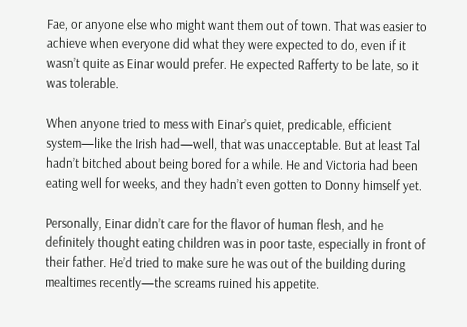Fae, or anyone else who might want them out of town. That was easier to achieve when everyone did what they were expected to do, even if it wasn’t quite as Einar would prefer. He expected Rafferty to be late, so it was tolerable.

When anyone tried to mess with Einar’s quiet, predicable, efficient system—like the Irish had—well, that was unacceptable. But at least Tal hadn’t bitched about being bored for a while. He and Victoria had been eating well for weeks, and they hadn’t even gotten to Donny himself yet.

Personally, Einar didn’t care for the flavor of human flesh, and he definitely thought eating children was in poor taste, especially in front of their father. He’d tried to make sure he was out of the building during mealtimes recently—the screams ruined his appetite.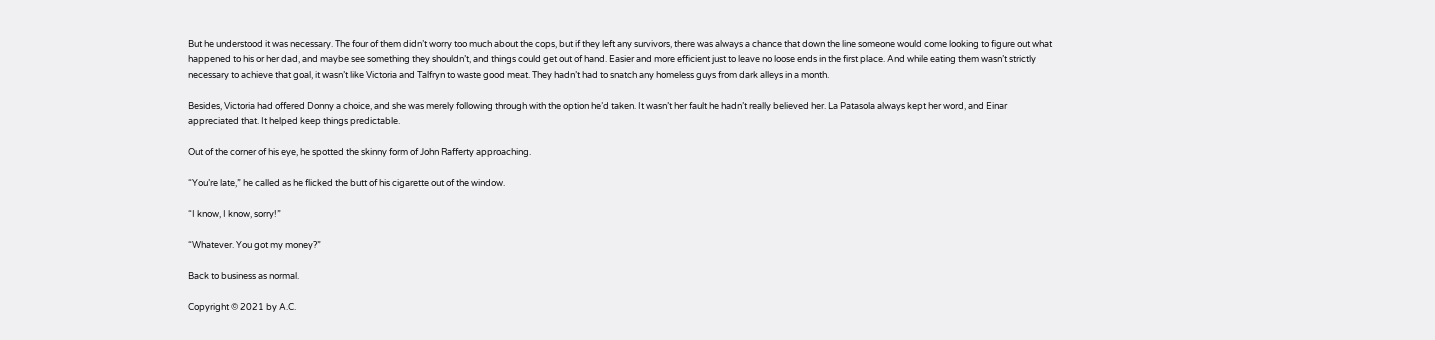But he understood it was necessary. The four of them didn’t worry too much about the cops, but if they left any survivors, there was always a chance that down the line someone would come looking to figure out what happened to his or her dad, and maybe see something they shouldn’t, and things could get out of hand. Easier and more efficient just to leave no loose ends in the first place. And while eating them wasn’t strictly necessary to achieve that goal, it wasn’t like Victoria and Talfryn to waste good meat. They hadn’t had to snatch any homeless guys from dark alleys in a month.

Besides, Victoria had offered Donny a choice, and she was merely following through with the option he’d taken. It wasn’t her fault he hadn’t really believed her. La Patasola always kept her word, and Einar appreciated that. It helped keep things predictable.

Out of the corner of his eye, he spotted the skinny form of John Rafferty approaching.

“You’re late,” he called as he flicked the butt of his cigarette out of the window.

“I know, I know, sorry!”

“Whatever. You got my money?”

Back to business as normal.

Copyright © 2021 by A.C.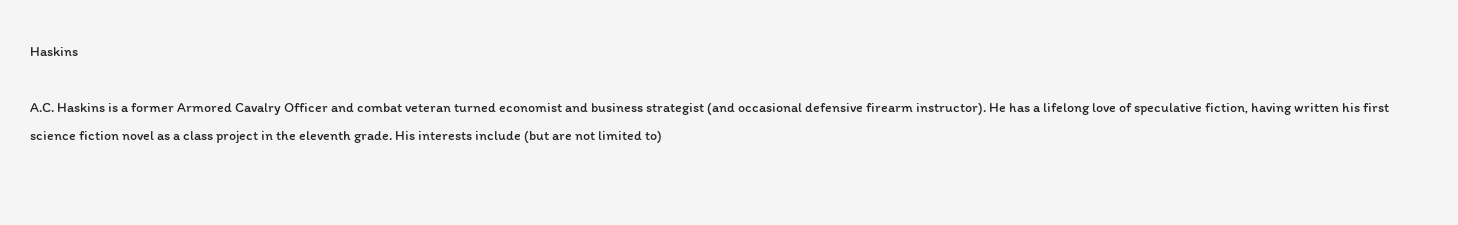Haskins

A.C. Haskins is a former Armored Cavalry Officer and combat veteran turned economist and business strategist (and occasional defensive firearm instructor). He has a lifelong love of speculative fiction, having written his first science fiction novel as a class project in the eleventh grade. His interests include (but are not limited to)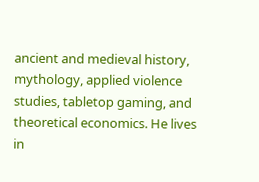ancient and medieval history, mythology, applied violence studies, tabletop gaming, and theoretical economics. He lives in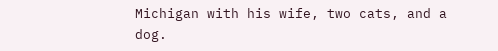Michigan with his wife, two cats, and a dog.